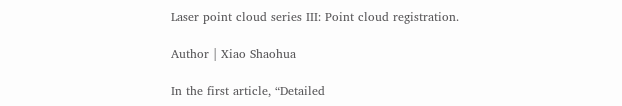Laser point cloud series III: Point cloud registration.

Author | Xiao Shaohua

In the first article, “Detailed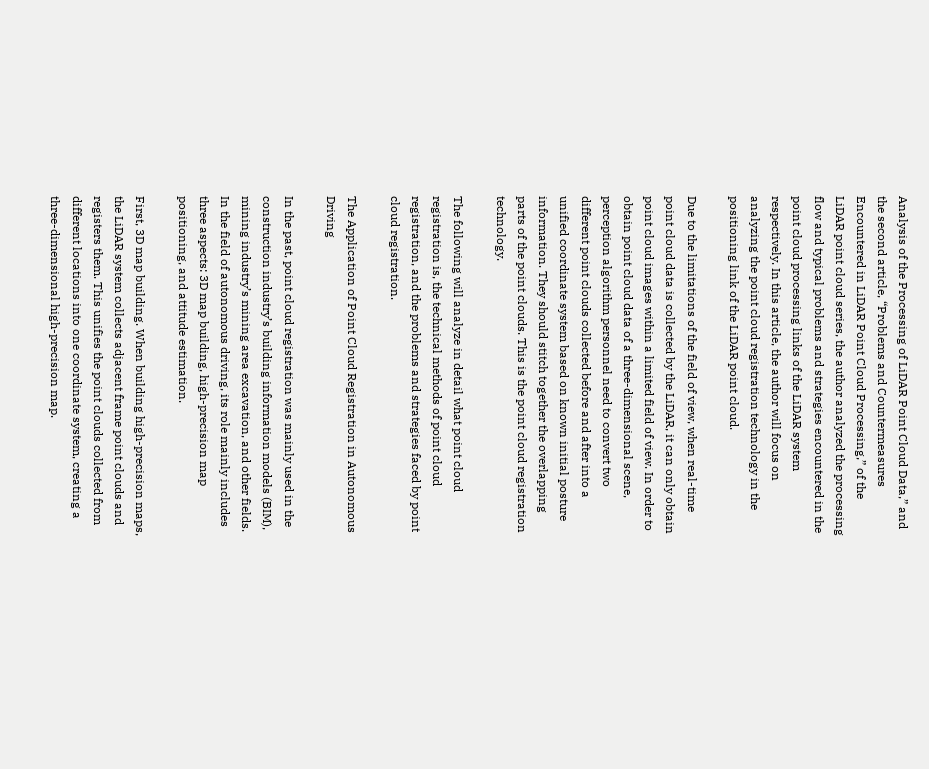Analysis of the Processing of LiDAR Point Cloud Data,” and the second article, “Problems and Countermeasures Encountered in LiDAR Point Cloud Processing,” of the LiDAR point cloud series, the author analyzed the processing flow and typical problems and strategies encountered in the point cloud processing links of the LiDAR system respectively. In this article, the author will focus on analyzing the point cloud registration technology in the positioning link of the LiDAR point cloud.

Due to the limitations of the field of view, when real-time point cloud data is collected by the LiDAR, it can only obtain point cloud images within a limited field of view. In order to obtain point cloud data of a three-dimensional scene, perception algorithm personnel need to convert two different point clouds collected before and after into a unified coordinate system based on known initial posture information. They should stitch together the overlapping parts of the point clouds. This is the point cloud registration technology.

The following will analyze in detail what point cloud registration is, the technical methods of point cloud registration, and the problems and strategies faced by point cloud registration.

The Application of Point Cloud Registration in Autonomous Driving

In the past, point cloud registration was mainly used in the construction industry’s building information models (BIM), mining industry’s mining area excavation, and other fields. In the field of autonomous driving, its role mainly includes three aspects: 3D map building, high-precision map positioning, and attitude estimation.

First, 3D map building. When building high-precision maps, the LiDAR system collects adjacent frame point clouds and registers them. This unifies the point clouds collected from different locations into one coordinate system, creating a three-dimensional high-precision map.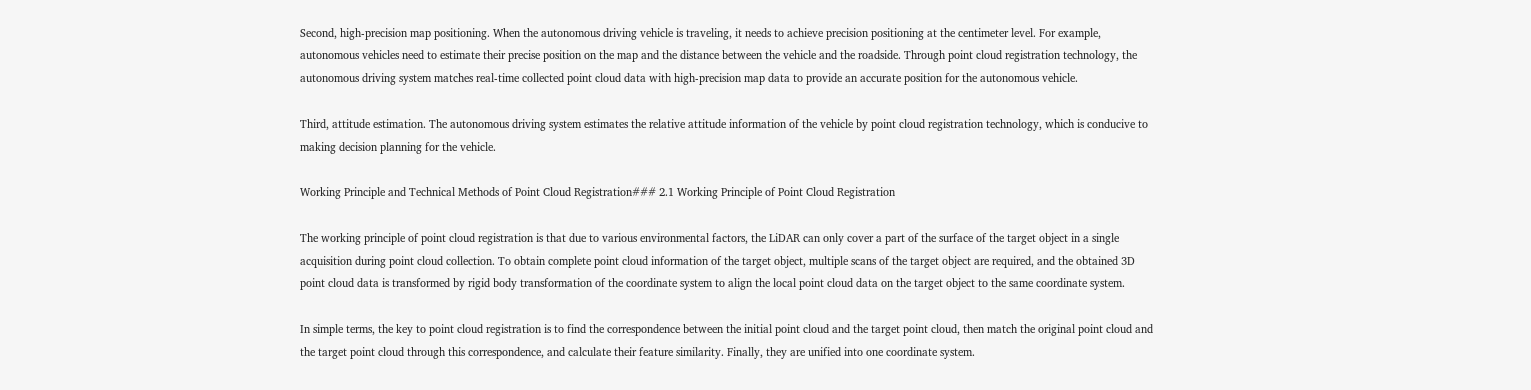Second, high-precision map positioning. When the autonomous driving vehicle is traveling, it needs to achieve precision positioning at the centimeter level. For example, autonomous vehicles need to estimate their precise position on the map and the distance between the vehicle and the roadside. Through point cloud registration technology, the autonomous driving system matches real-time collected point cloud data with high-precision map data to provide an accurate position for the autonomous vehicle.

Third, attitude estimation. The autonomous driving system estimates the relative attitude information of the vehicle by point cloud registration technology, which is conducive to making decision planning for the vehicle.

Working Principle and Technical Methods of Point Cloud Registration### 2.1 Working Principle of Point Cloud Registration

The working principle of point cloud registration is that due to various environmental factors, the LiDAR can only cover a part of the surface of the target object in a single acquisition during point cloud collection. To obtain complete point cloud information of the target object, multiple scans of the target object are required, and the obtained 3D point cloud data is transformed by rigid body transformation of the coordinate system to align the local point cloud data on the target object to the same coordinate system.

In simple terms, the key to point cloud registration is to find the correspondence between the initial point cloud and the target point cloud, then match the original point cloud and the target point cloud through this correspondence, and calculate their feature similarity. Finally, they are unified into one coordinate system.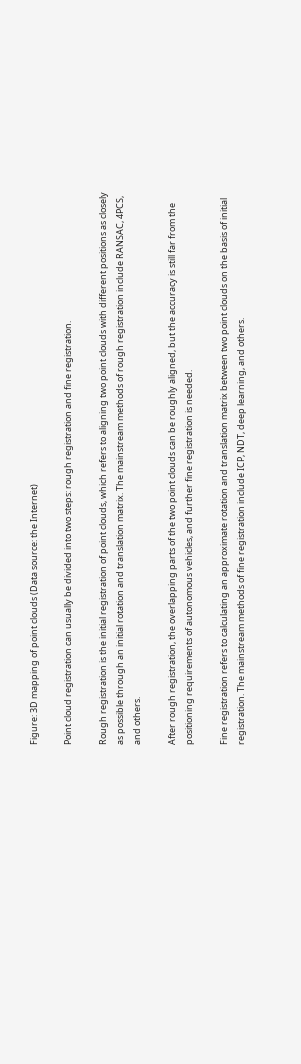Figure: 3D mapping of point clouds (Data source: the Internet)

Point cloud registration can usually be divided into two steps: rough registration and fine registration.

Rough registration is the initial registration of point clouds, which refers to aligning two point clouds with different positions as closely as possible through an initial rotation and translation matrix. The mainstream methods of rough registration include RANSAC, 4PCS, and others.

After rough registration, the overlapping parts of the two point clouds can be roughly aligned, but the accuracy is still far from the positioning requirements of autonomous vehicles, and further fine registration is needed.

Fine registration refers to calculating an approximate rotation and translation matrix between two point clouds on the basis of initial registration. The mainstream methods of fine registration include ICP, NDT, deep learning, and others.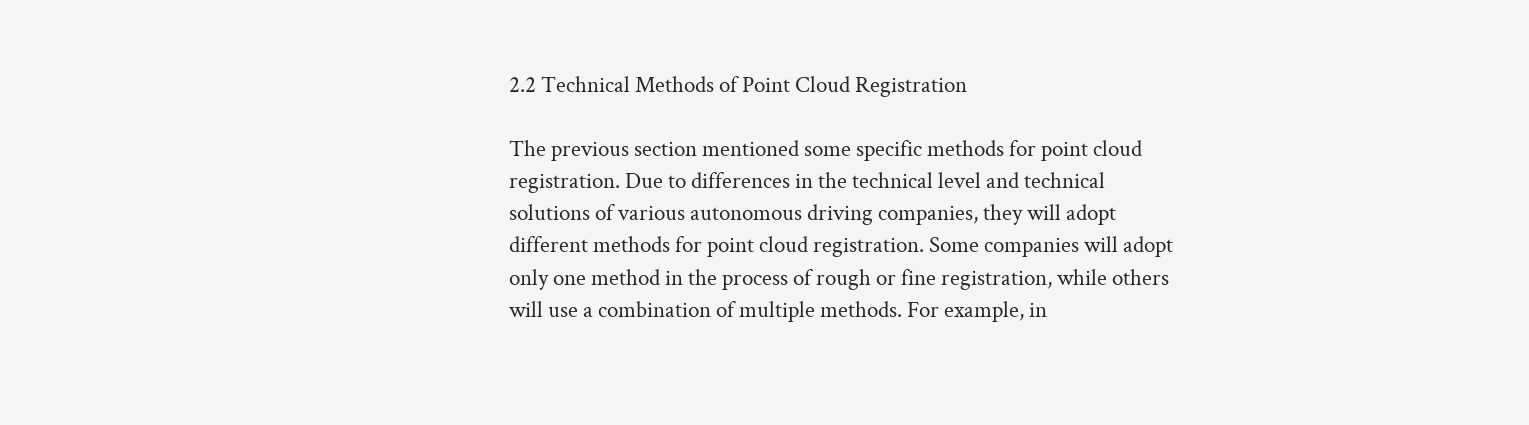2.2 Technical Methods of Point Cloud Registration

The previous section mentioned some specific methods for point cloud registration. Due to differences in the technical level and technical solutions of various autonomous driving companies, they will adopt different methods for point cloud registration. Some companies will adopt only one method in the process of rough or fine registration, while others will use a combination of multiple methods. For example, in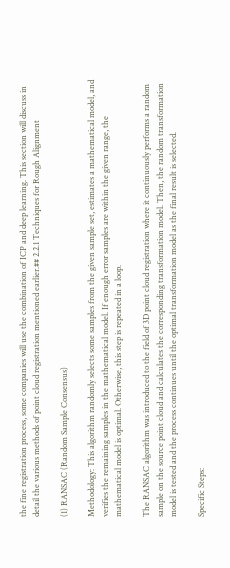the fine registration process, some companies will use the combination of ICP and deep learning. This section will discuss in detail the various methods of point cloud registration mentioned earlier.## 2.2.1 Techniques for Rough Alignment

(1) RANSAC (Random Sample Consensus)

Methodology: This algorithm randomly selects some samples from the given sample set, estimates a mathematical model, and verifies the remaining samples in the mathematical model. If enough error samples are within the given range, the mathematical model is optimal. Otherwise, this step is repeated in a loop.

The RANSAC algorithm was introduced to the field of 3D point cloud registration where it continuously performs a random sample on the source point cloud and calculates the corresponding transformation model. Then, the random transformation model is tested and the process continues until the optimal transformation model as the final result is selected.

Specific Steps: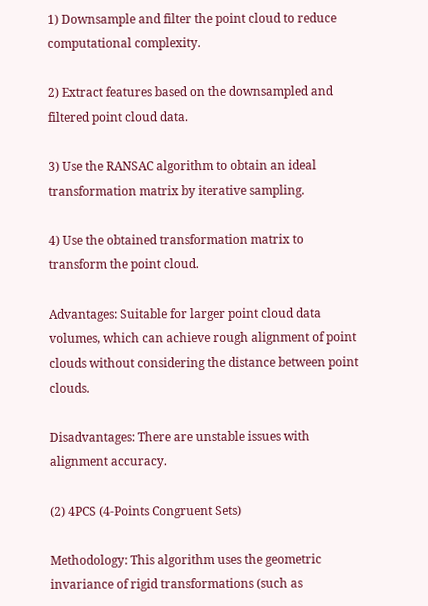1) Downsample and filter the point cloud to reduce computational complexity.

2) Extract features based on the downsampled and filtered point cloud data.

3) Use the RANSAC algorithm to obtain an ideal transformation matrix by iterative sampling.

4) Use the obtained transformation matrix to transform the point cloud.

Advantages: Suitable for larger point cloud data volumes, which can achieve rough alignment of point clouds without considering the distance between point clouds.

Disadvantages: There are unstable issues with alignment accuracy.

(2) 4PCS (4-Points Congruent Sets)

Methodology: This algorithm uses the geometric invariance of rigid transformations (such as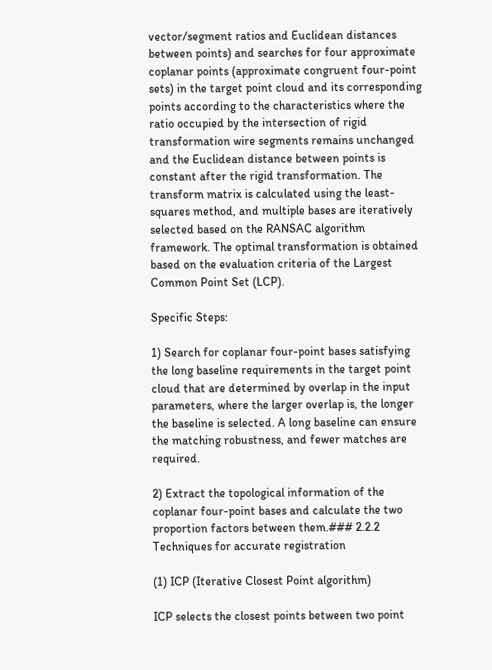vector/segment ratios and Euclidean distances between points) and searches for four approximate coplanar points (approximate congruent four-point sets) in the target point cloud and its corresponding points according to the characteristics where the ratio occupied by the intersection of rigid transformation wire segments remains unchanged and the Euclidean distance between points is constant after the rigid transformation. The transform matrix is calculated using the least-squares method, and multiple bases are iteratively selected based on the RANSAC algorithm framework. The optimal transformation is obtained based on the evaluation criteria of the Largest Common Point Set (LCP).

Specific Steps:

1) Search for coplanar four-point bases satisfying the long baseline requirements in the target point cloud that are determined by overlap in the input parameters, where the larger overlap is, the longer the baseline is selected. A long baseline can ensure the matching robustness, and fewer matches are required.

2) Extract the topological information of the coplanar four-point bases and calculate the two proportion factors between them.### 2.2.2 Techniques for accurate registration

(1) ICP (Iterative Closest Point algorithm)

ICP selects the closest points between two point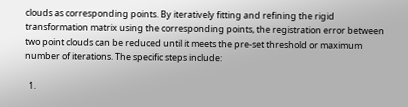clouds as corresponding points. By iteratively fitting and refining the rigid transformation matrix using the corresponding points, the registration error between two point clouds can be reduced until it meets the pre-set threshold or maximum number of iterations. The specific steps include:

  1.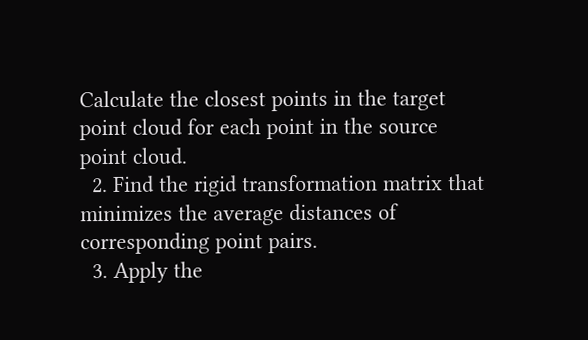Calculate the closest points in the target point cloud for each point in the source point cloud.
  2. Find the rigid transformation matrix that minimizes the average distances of corresponding point pairs.
  3. Apply the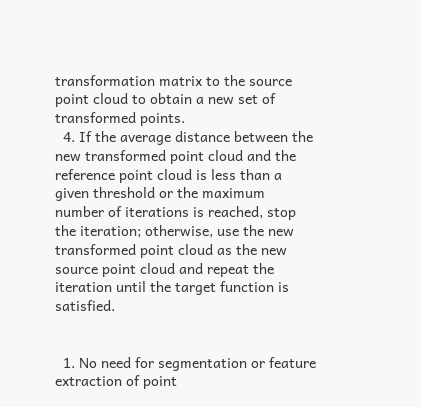transformation matrix to the source point cloud to obtain a new set of transformed points.
  4. If the average distance between the new transformed point cloud and the reference point cloud is less than a given threshold or the maximum number of iterations is reached, stop the iteration; otherwise, use the new transformed point cloud as the new source point cloud and repeat the iteration until the target function is satisfied.


  1. No need for segmentation or feature extraction of point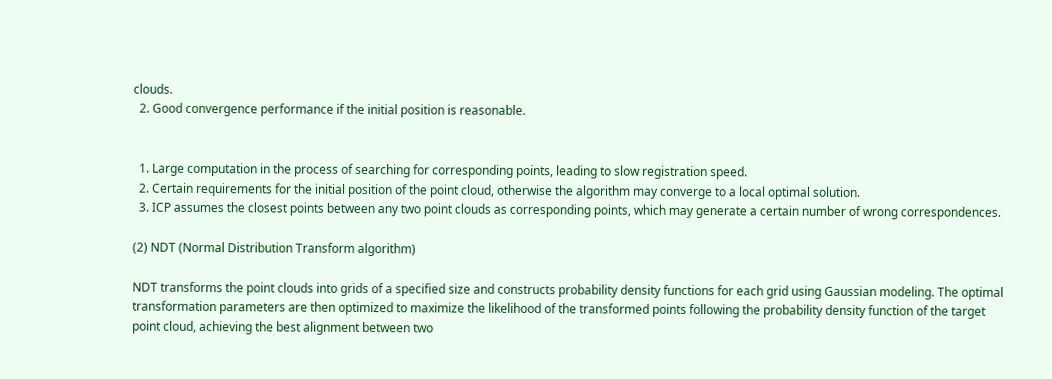clouds.
  2. Good convergence performance if the initial position is reasonable.


  1. Large computation in the process of searching for corresponding points, leading to slow registration speed.
  2. Certain requirements for the initial position of the point cloud, otherwise the algorithm may converge to a local optimal solution.
  3. ICP assumes the closest points between any two point clouds as corresponding points, which may generate a certain number of wrong correspondences.

(2) NDT (Normal Distribution Transform algorithm)

NDT transforms the point clouds into grids of a specified size and constructs probability density functions for each grid using Gaussian modeling. The optimal transformation parameters are then optimized to maximize the likelihood of the transformed points following the probability density function of the target point cloud, achieving the best alignment between two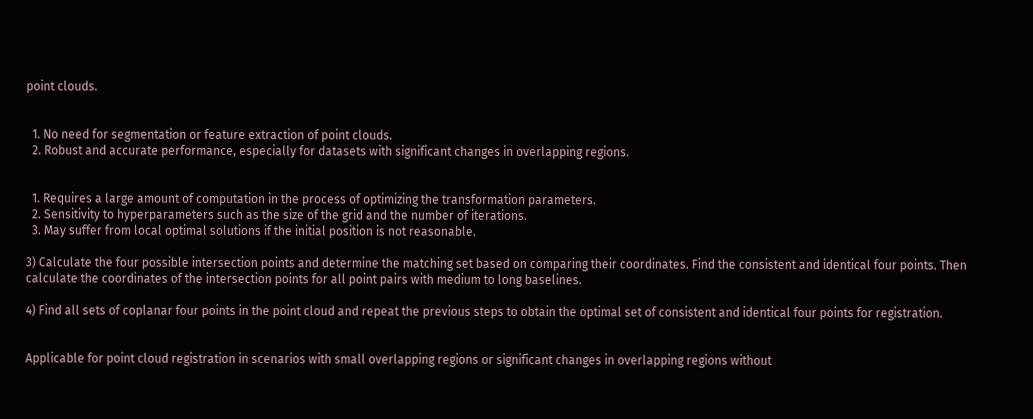point clouds.


  1. No need for segmentation or feature extraction of point clouds.
  2. Robust and accurate performance, especially for datasets with significant changes in overlapping regions.


  1. Requires a large amount of computation in the process of optimizing the transformation parameters.
  2. Sensitivity to hyperparameters such as the size of the grid and the number of iterations.
  3. May suffer from local optimal solutions if the initial position is not reasonable.

3) Calculate the four possible intersection points and determine the matching set based on comparing their coordinates. Find the consistent and identical four points. Then calculate the coordinates of the intersection points for all point pairs with medium to long baselines.

4) Find all sets of coplanar four points in the point cloud and repeat the previous steps to obtain the optimal set of consistent and identical four points for registration.


Applicable for point cloud registration in scenarios with small overlapping regions or significant changes in overlapping regions without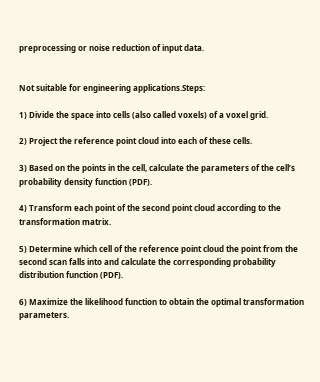preprocessing or noise reduction of input data.


Not suitable for engineering applications.Steps:

1) Divide the space into cells (also called voxels) of a voxel grid.

2) Project the reference point cloud into each of these cells.

3) Based on the points in the cell, calculate the parameters of the cell’s probability density function (PDF).

4) Transform each point of the second point cloud according to the transformation matrix.

5) Determine which cell of the reference point cloud the point from the second scan falls into and calculate the corresponding probability distribution function (PDF).

6) Maximize the likelihood function to obtain the optimal transformation parameters.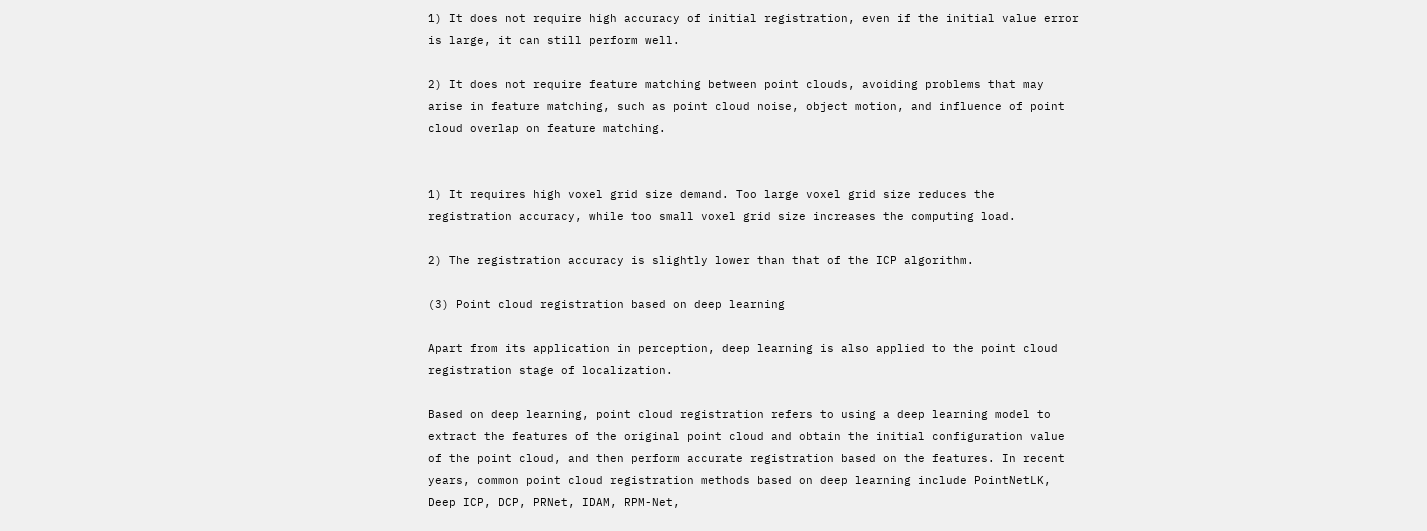1) It does not require high accuracy of initial registration, even if the initial value error is large, it can still perform well.

2) It does not require feature matching between point clouds, avoiding problems that may arise in feature matching, such as point cloud noise, object motion, and influence of point cloud overlap on feature matching.


1) It requires high voxel grid size demand. Too large voxel grid size reduces the registration accuracy, while too small voxel grid size increases the computing load.

2) The registration accuracy is slightly lower than that of the ICP algorithm.

(3) Point cloud registration based on deep learning

Apart from its application in perception, deep learning is also applied to the point cloud registration stage of localization.

Based on deep learning, point cloud registration refers to using a deep learning model to extract the features of the original point cloud and obtain the initial configuration value of the point cloud, and then perform accurate registration based on the features. In recent years, common point cloud registration methods based on deep learning include PointNetLK, Deep ICP, DCP, PRNet, IDAM, RPM-Net,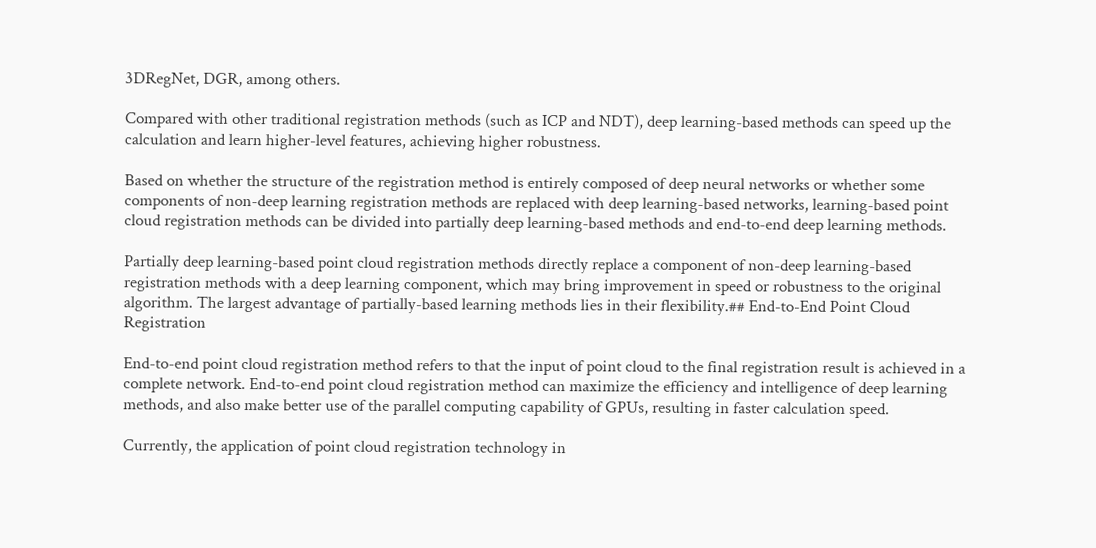3DRegNet, DGR, among others.

Compared with other traditional registration methods (such as ICP and NDT), deep learning-based methods can speed up the calculation and learn higher-level features, achieving higher robustness.

Based on whether the structure of the registration method is entirely composed of deep neural networks or whether some components of non-deep learning registration methods are replaced with deep learning-based networks, learning-based point cloud registration methods can be divided into partially deep learning-based methods and end-to-end deep learning methods.

Partially deep learning-based point cloud registration methods directly replace a component of non-deep learning-based registration methods with a deep learning component, which may bring improvement in speed or robustness to the original algorithm. The largest advantage of partially-based learning methods lies in their flexibility.## End-to-End Point Cloud Registration

End-to-end point cloud registration method refers to that the input of point cloud to the final registration result is achieved in a complete network. End-to-end point cloud registration method can maximize the efficiency and intelligence of deep learning methods, and also make better use of the parallel computing capability of GPUs, resulting in faster calculation speed.

Currently, the application of point cloud registration technology in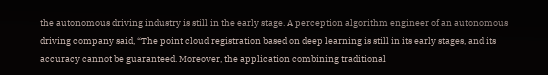the autonomous driving industry is still in the early stage. A perception algorithm engineer of an autonomous driving company said, “The point cloud registration based on deep learning is still in its early stages, and its accuracy cannot be guaranteed. Moreover, the application combining traditional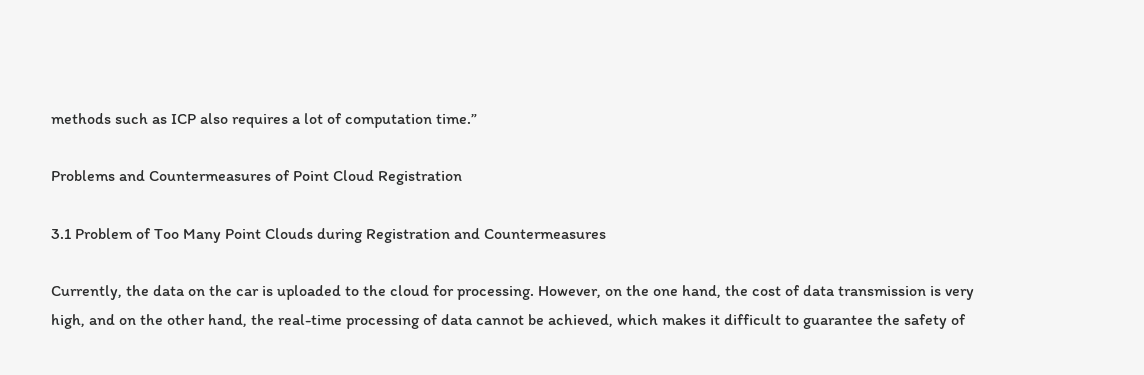methods such as ICP also requires a lot of computation time.”

Problems and Countermeasures of Point Cloud Registration

3.1 Problem of Too Many Point Clouds during Registration and Countermeasures

Currently, the data on the car is uploaded to the cloud for processing. However, on the one hand, the cost of data transmission is very high, and on the other hand, the real-time processing of data cannot be achieved, which makes it difficult to guarantee the safety of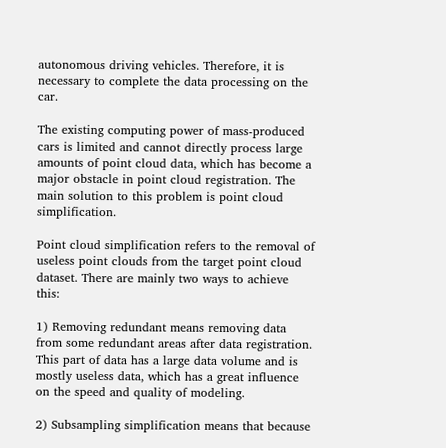autonomous driving vehicles. Therefore, it is necessary to complete the data processing on the car.

The existing computing power of mass-produced cars is limited and cannot directly process large amounts of point cloud data, which has become a major obstacle in point cloud registration. The main solution to this problem is point cloud simplification.

Point cloud simplification refers to the removal of useless point clouds from the target point cloud dataset. There are mainly two ways to achieve this:

1) Removing redundant means removing data from some redundant areas after data registration. This part of data has a large data volume and is mostly useless data, which has a great influence on the speed and quality of modeling.

2) Subsampling simplification means that because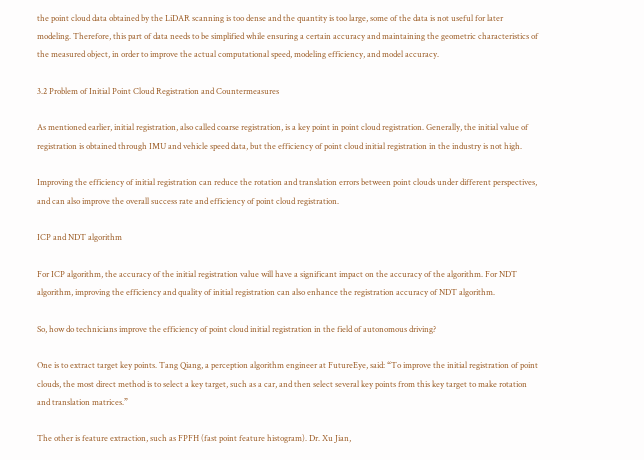the point cloud data obtained by the LiDAR scanning is too dense and the quantity is too large, some of the data is not useful for later modeling. Therefore, this part of data needs to be simplified while ensuring a certain accuracy and maintaining the geometric characteristics of the measured object, in order to improve the actual computational speed, modeling efficiency, and model accuracy.

3.2 Problem of Initial Point Cloud Registration and Countermeasures

As mentioned earlier, initial registration, also called coarse registration, is a key point in point cloud registration. Generally, the initial value of registration is obtained through IMU and vehicle speed data, but the efficiency of point cloud initial registration in the industry is not high.

Improving the efficiency of initial registration can reduce the rotation and translation errors between point clouds under different perspectives, and can also improve the overall success rate and efficiency of point cloud registration.

ICP and NDT algorithm

For ICP algorithm, the accuracy of the initial registration value will have a significant impact on the accuracy of the algorithm. For NDT algorithm, improving the efficiency and quality of initial registration can also enhance the registration accuracy of NDT algorithm.

So, how do technicians improve the efficiency of point cloud initial registration in the field of autonomous driving?

One is to extract target key points. Tang Qiang, a perception algorithm engineer at FutureEye, said: “To improve the initial registration of point clouds, the most direct method is to select a key target, such as a car, and then select several key points from this key target to make rotation and translation matrices.”

The other is feature extraction, such as FPFH (fast point feature histogram). Dr. Xu Jian,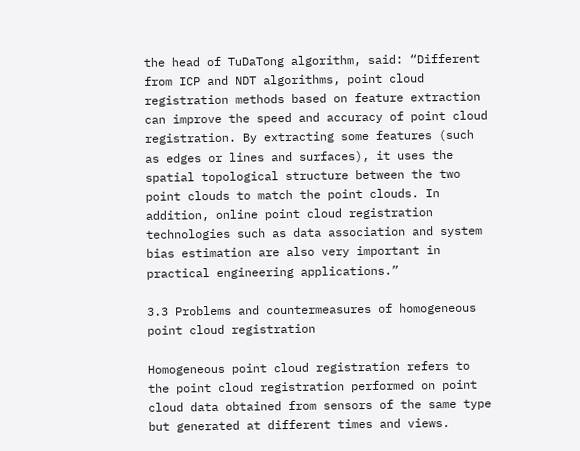the head of TuDaTong algorithm, said: “Different from ICP and NDT algorithms, point cloud registration methods based on feature extraction can improve the speed and accuracy of point cloud registration. By extracting some features (such as edges or lines and surfaces), it uses the spatial topological structure between the two point clouds to match the point clouds. In addition, online point cloud registration technologies such as data association and system bias estimation are also very important in practical engineering applications.”

3.3 Problems and countermeasures of homogeneous point cloud registration

Homogeneous point cloud registration refers to the point cloud registration performed on point cloud data obtained from sensors of the same type but generated at different times and views.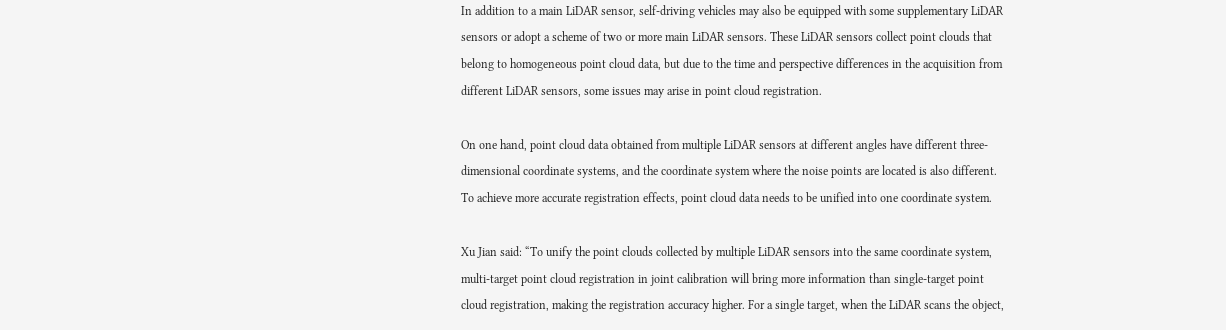In addition to a main LiDAR sensor, self-driving vehicles may also be equipped with some supplementary LiDAR sensors or adopt a scheme of two or more main LiDAR sensors. These LiDAR sensors collect point clouds that belong to homogeneous point cloud data, but due to the time and perspective differences in the acquisition from different LiDAR sensors, some issues may arise in point cloud registration.

On one hand, point cloud data obtained from multiple LiDAR sensors at different angles have different three-dimensional coordinate systems, and the coordinate system where the noise points are located is also different. To achieve more accurate registration effects, point cloud data needs to be unified into one coordinate system.

Xu Jian said: “To unify the point clouds collected by multiple LiDAR sensors into the same coordinate system, multi-target point cloud registration in joint calibration will bring more information than single-target point cloud registration, making the registration accuracy higher. For a single target, when the LiDAR scans the object,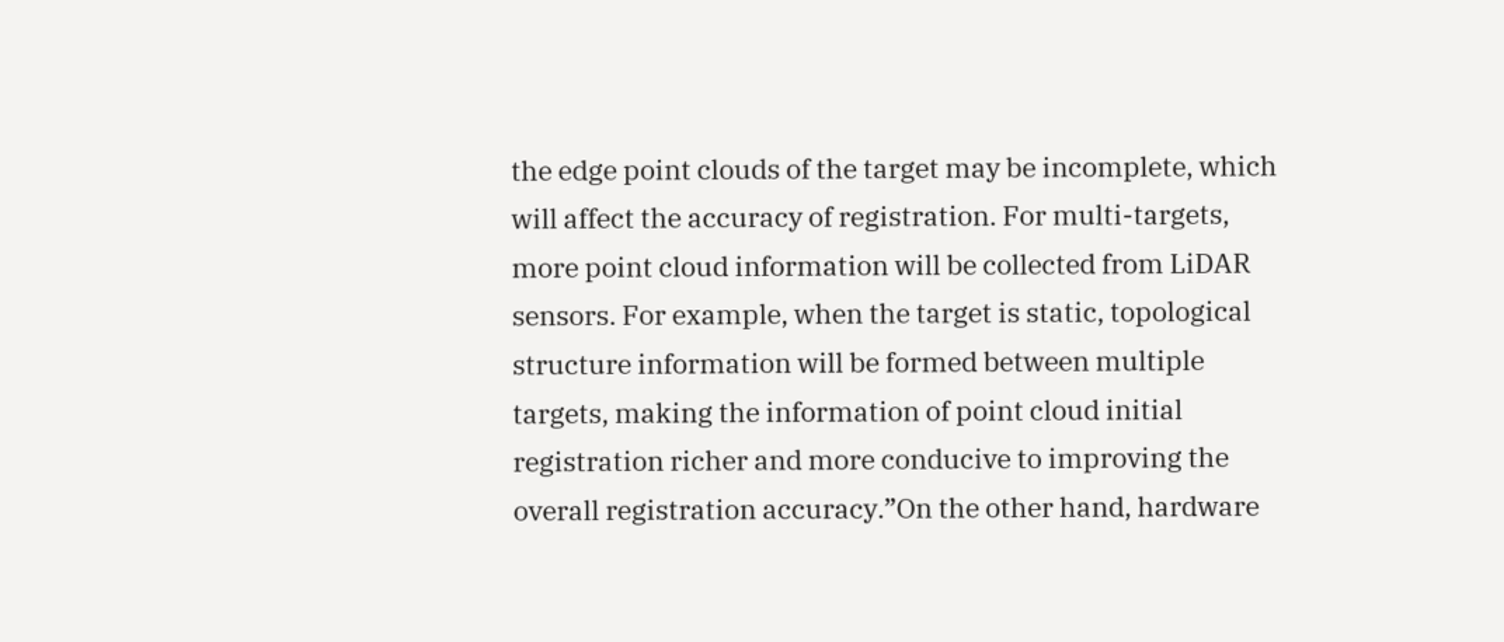the edge point clouds of the target may be incomplete, which will affect the accuracy of registration. For multi-targets, more point cloud information will be collected from LiDAR sensors. For example, when the target is static, topological structure information will be formed between multiple targets, making the information of point cloud initial registration richer and more conducive to improving the overall registration accuracy.”On the other hand, hardware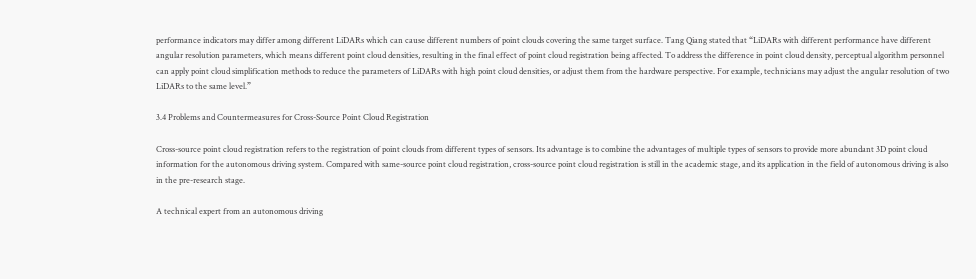performance indicators may differ among different LiDARs which can cause different numbers of point clouds covering the same target surface. Tang Qiang stated that “LiDARs with different performance have different angular resolution parameters, which means different point cloud densities, resulting in the final effect of point cloud registration being affected. To address the difference in point cloud density, perceptual algorithm personnel can apply point cloud simplification methods to reduce the parameters of LiDARs with high point cloud densities, or adjust them from the hardware perspective. For example, technicians may adjust the angular resolution of two LiDARs to the same level.”

3.4 Problems and Countermeasures for Cross-Source Point Cloud Registration

Cross-source point cloud registration refers to the registration of point clouds from different types of sensors. Its advantage is to combine the advantages of multiple types of sensors to provide more abundant 3D point cloud information for the autonomous driving system. Compared with same-source point cloud registration, cross-source point cloud registration is still in the academic stage, and its application in the field of autonomous driving is also in the pre-research stage.

A technical expert from an autonomous driving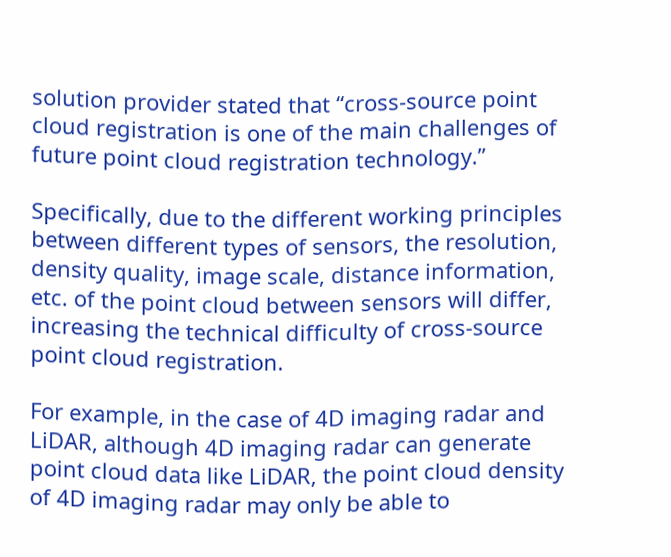solution provider stated that “cross-source point cloud registration is one of the main challenges of future point cloud registration technology.”

Specifically, due to the different working principles between different types of sensors, the resolution, density quality, image scale, distance information, etc. of the point cloud between sensors will differ, increasing the technical difficulty of cross-source point cloud registration.

For example, in the case of 4D imaging radar and LiDAR, although 4D imaging radar can generate point cloud data like LiDAR, the point cloud density of 4D imaging radar may only be able to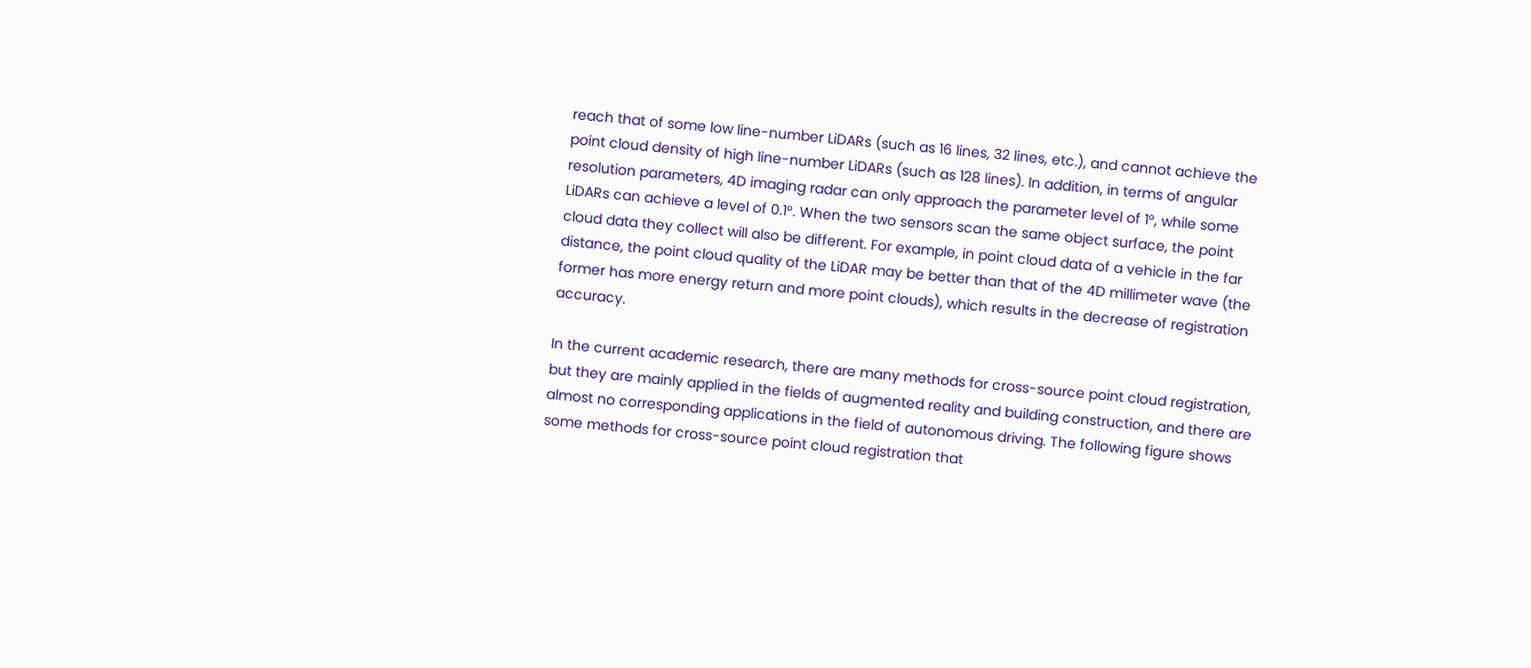reach that of some low line-number LiDARs (such as 16 lines, 32 lines, etc.), and cannot achieve the point cloud density of high line-number LiDARs (such as 128 lines). In addition, in terms of angular resolution parameters, 4D imaging radar can only approach the parameter level of 1°, while some LiDARs can achieve a level of 0.1°. When the two sensors scan the same object surface, the point cloud data they collect will also be different. For example, in point cloud data of a vehicle in the far distance, the point cloud quality of the LiDAR may be better than that of the 4D millimeter wave (the former has more energy return and more point clouds), which results in the decrease of registration accuracy.

In the current academic research, there are many methods for cross-source point cloud registration, but they are mainly applied in the fields of augmented reality and building construction, and there are almost no corresponding applications in the field of autonomous driving. The following figure shows some methods for cross-source point cloud registration that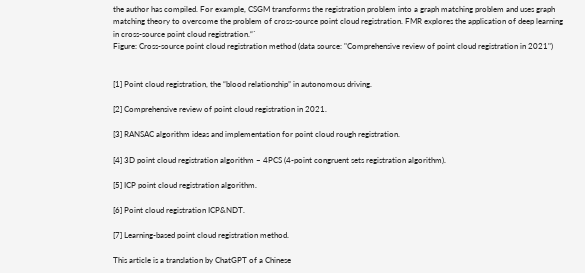the author has compiled. For example, CSGM transforms the registration problem into a graph matching problem and uses graph matching theory to overcome the problem of cross-source point cloud registration. FMR explores the application of deep learning in cross-source point cloud registration.“`
Figure: Cross-source point cloud registration method (data source: "Comprehensive review of point cloud registration in 2021")


[1] Point cloud registration, the “blood relationship” in autonomous driving.

[2] Comprehensive review of point cloud registration in 2021.

[3] RANSAC algorithm ideas and implementation for point cloud rough registration.

[4] 3D point cloud registration algorithm – 4PCS (4-point congruent sets registration algorithm).

[5] ICP point cloud registration algorithm.

[6] Point cloud registration ICP&NDT.

[7] Learning-based point cloud registration method.

This article is a translation by ChatGPT of a Chinese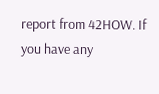report from 42HOW. If you have any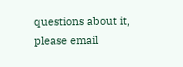questions about it, please email